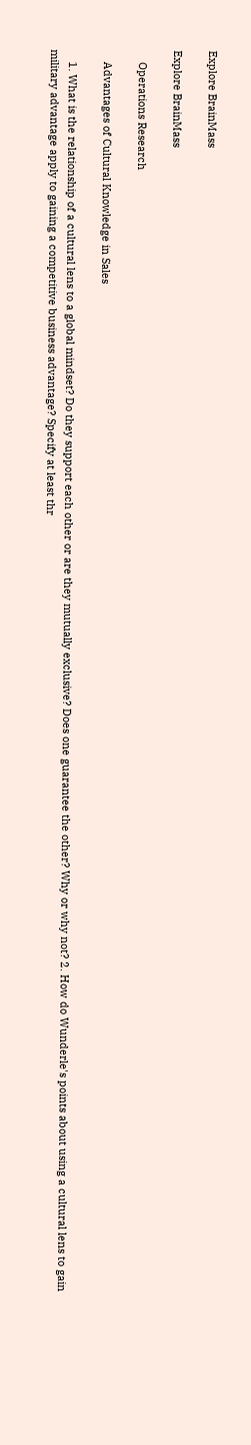Explore BrainMass

Explore BrainMass

    Operations Research

    Advantages of Cultural Knowledge in Sales

    1. What is the relationship of a cultural lens to a global mindset? Do they support each other or are they mutually exclusive? Does one guarantee the other? Why or why not? 2. How do Wunderle's points about using a cultural lens to gain military advantage apply to gaining a competitive business advantage? Specify at least thr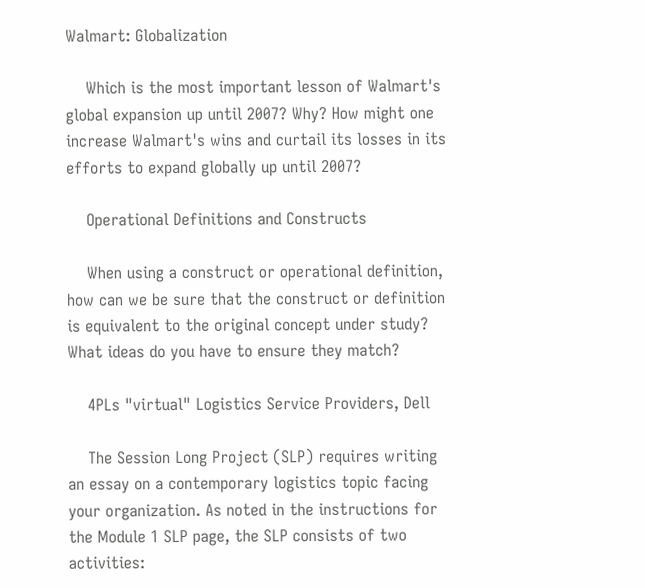Walmart: Globalization

    Which is the most important lesson of Walmart's global expansion up until 2007? Why? How might one increase Walmart's wins and curtail its losses in its efforts to expand globally up until 2007?

    Operational Definitions and Constructs

    When using a construct or operational definition, how can we be sure that the construct or definition is equivalent to the original concept under study? What ideas do you have to ensure they match?

    4PLs "virtual" Logistics Service Providers, Dell

    The Session Long Project (SLP) requires writing an essay on a contemporary logistics topic facing your organization. As noted in the instructions for the Module 1 SLP page, the SLP consists of two activities: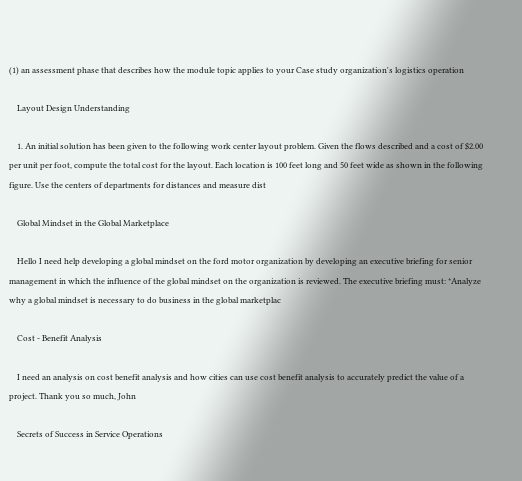(1) an assessment phase that describes how the module topic applies to your Case study organization's logistics operation

    Layout Design Understanding

    1. An initial solution has been given to the following work center layout problem. Given the flows described and a cost of $2.00 per unit per foot, compute the total cost for the layout. Each location is 100 feet long and 50 feet wide as shown in the following figure. Use the centers of departments for distances and measure dist

    Global Mindset in the Global Marketplace

    Hello I need help developing a global mindset on the ford motor organization by developing an executive briefing for senior management in which the influence of the global mindset on the organization is reviewed. The executive briefing must: *Analyze why a global mindset is necessary to do business in the global marketplac

    Cost - Benefit Analysis

    I need an analysis on cost benefit analysis and how cities can use cost benefit analysis to accurately predict the value of a project. Thank you so much, John

    Secrets of Success in Service Operations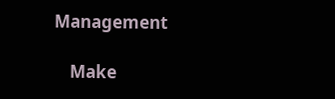Management

    Make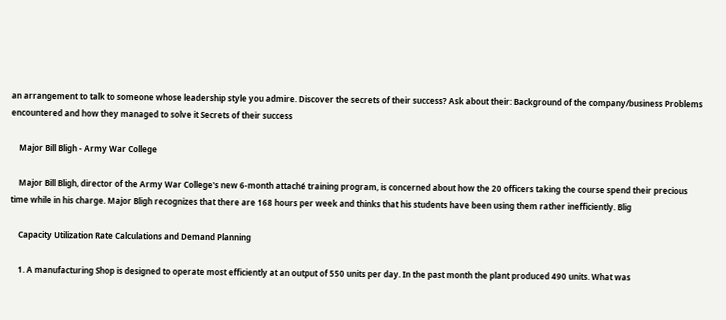an arrangement to talk to someone whose leadership style you admire. Discover the secrets of their success? Ask about their: Background of the company/business Problems encountered and how they managed to solve it Secrets of their success

    Major Bill Bligh - Army War College

    Major Bill Bligh, director of the Army War College's new 6-month attaché training program, is concerned about how the 20 officers taking the course spend their precious time while in his charge. Major Bligh recognizes that there are 168 hours per week and thinks that his students have been using them rather inefficiently. Blig

    Capacity Utilization Rate Calculations and Demand Planning

    1. A manufacturing Shop is designed to operate most efficiently at an output of 550 units per day. In the past month the plant produced 490 units. What was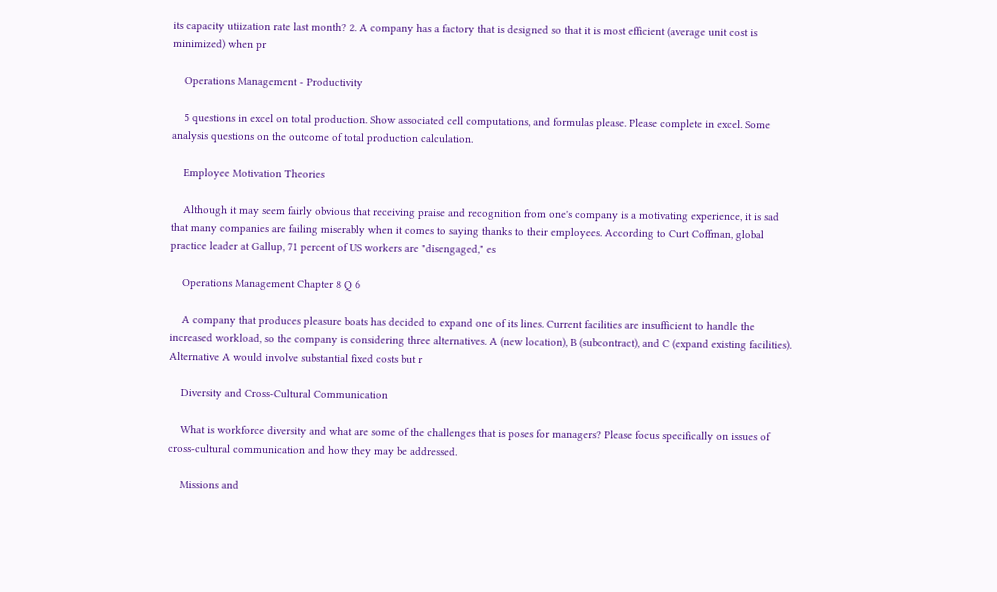its capacity utiization rate last month? 2. A company has a factory that is designed so that it is most efficient (average unit cost is minimized) when pr

    Operations Management - Productivity

    5 questions in excel on total production. Show associated cell computations, and formulas please. Please complete in excel. Some analysis questions on the outcome of total production calculation.

    Employee Motivation Theories

    Although it may seem fairly obvious that receiving praise and recognition from one's company is a motivating experience, it is sad that many companies are failing miserably when it comes to saying thanks to their employees. According to Curt Coffman, global practice leader at Gallup, 71 percent of US workers are "disengaged," es

    Operations Management Chapter 8 Q 6

    A company that produces pleasure boats has decided to expand one of its lines. Current facilities are insufficient to handle the increased workload, so the company is considering three alternatives. A (new location), B (subcontract), and C (expand existing facilities). Alternative A would involve substantial fixed costs but r

    Diversity and Cross-Cultural Communication

    What is workforce diversity and what are some of the challenges that is poses for managers? Please focus specifically on issues of cross-cultural communication and how they may be addressed.

    Missions and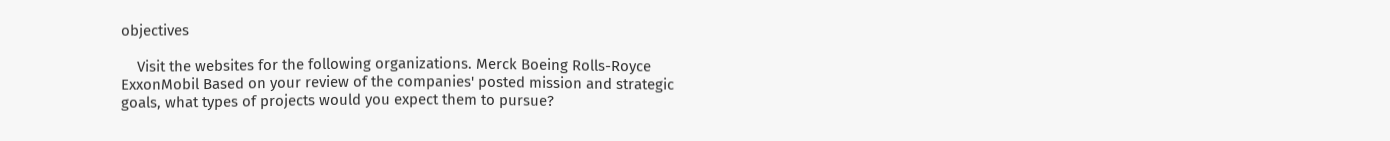objectives

    Visit the websites for the following organizations. Merck Boeing Rolls-Royce ExxonMobil Based on your review of the companies' posted mission and strategic goals, what types of projects would you expect them to pursue?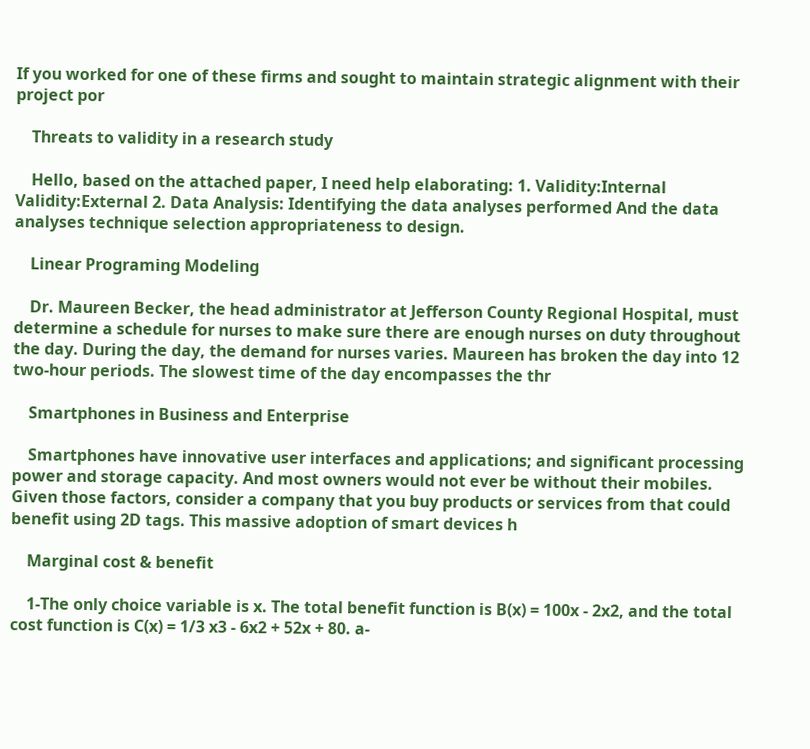If you worked for one of these firms and sought to maintain strategic alignment with their project por

    Threats to validity in a research study

    Hello, based on the attached paper, I need help elaborating: 1. Validity:Internal Validity:External 2. Data Analysis: Identifying the data analyses performed And the data analyses technique selection appropriateness to design.

    Linear Programing Modeling

    Dr. Maureen Becker, the head administrator at Jefferson County Regional Hospital, must determine a schedule for nurses to make sure there are enough nurses on duty throughout the day. During the day, the demand for nurses varies. Maureen has broken the day into 12 two-hour periods. The slowest time of the day encompasses the thr

    Smartphones in Business and Enterprise

    Smartphones have innovative user interfaces and applications; and significant processing power and storage capacity. And most owners would not ever be without their mobiles. Given those factors, consider a company that you buy products or services from that could benefit using 2D tags. This massive adoption of smart devices h

    Marginal cost & benefit

    1-The only choice variable is x. The total benefit function is B(x) = 100x - 2x2, and the total cost function is C(x) = 1/3 x3 - 6x2 + 52x + 80. a-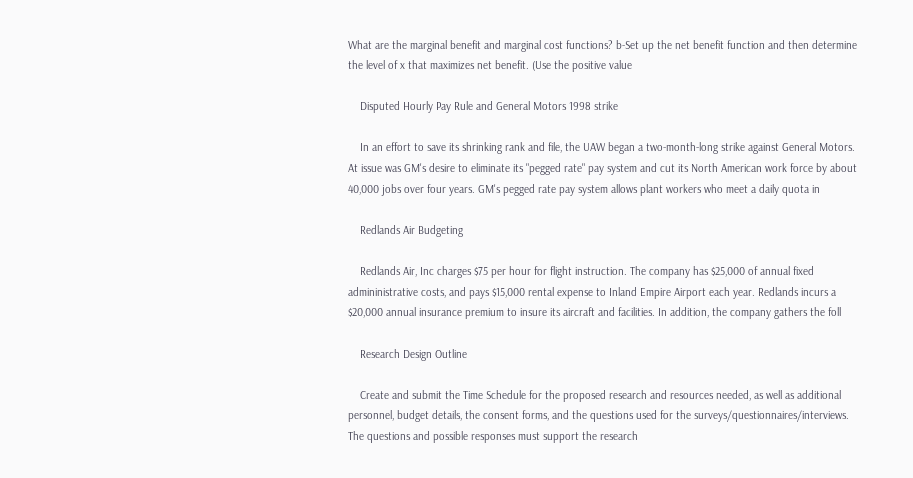What are the marginal benefit and marginal cost functions? b-Set up the net benefit function and then determine the level of x that maximizes net benefit. (Use the positive value

    Disputed Hourly Pay Rule and General Motors 1998 strike

    In an effort to save its shrinking rank and file, the UAW began a two-month-long strike against General Motors. At issue was GM's desire to eliminate its "pegged rate" pay system and cut its North American work force by about 40,000 jobs over four years. GM's pegged rate pay system allows plant workers who meet a daily quota in

    Redlands Air Budgeting

    Redlands Air, Inc charges $75 per hour for flight instruction. The company has $25,000 of annual fixed admininistrative costs, and pays $15,000 rental expense to Inland Empire Airport each year. Redlands incurs a $20,000 annual insurance premium to insure its aircraft and facilities. In addition, the company gathers the foll

    Research Design Outline

    Create and submit the Time Schedule for the proposed research and resources needed, as well as additional personnel, budget details, the consent forms, and the questions used for the surveys/questionnaires/interviews. The questions and possible responses must support the research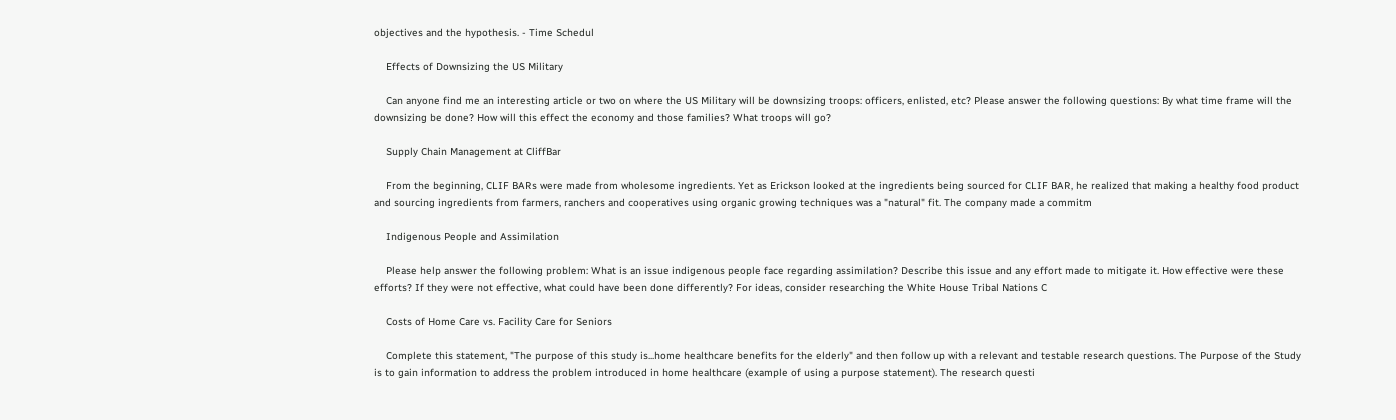objectives and the hypothesis. - Time Schedul

    Effects of Downsizing the US Military

    Can anyone find me an interesting article or two on where the US Military will be downsizing troops: officers, enlisted, etc? Please answer the following questions: By what time frame will the downsizing be done? How will this effect the economy and those families? What troops will go?

    Supply Chain Management at CliffBar

    From the beginning, CLIF BARs were made from wholesome ingredients. Yet as Erickson looked at the ingredients being sourced for CLIF BAR, he realized that making a healthy food product and sourcing ingredients from farmers, ranchers and cooperatives using organic growing techniques was a "natural" fit. The company made a commitm

    Indigenous People and Assimilation

    Please help answer the following problem: What is an issue indigenous people face regarding assimilation? Describe this issue and any effort made to mitigate it. How effective were these efforts? If they were not effective, what could have been done differently? For ideas, consider researching the White House Tribal Nations C

    Costs of Home Care vs. Facility Care for Seniors

    Complete this statement, "The purpose of this study is...home healthcare benefits for the elderly" and then follow up with a relevant and testable research questions. The Purpose of the Study is to gain information to address the problem introduced in home healthcare (example of using a purpose statement). The research questi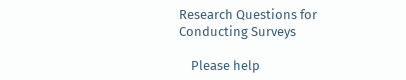Research Questions for Conducting Surveys

    Please help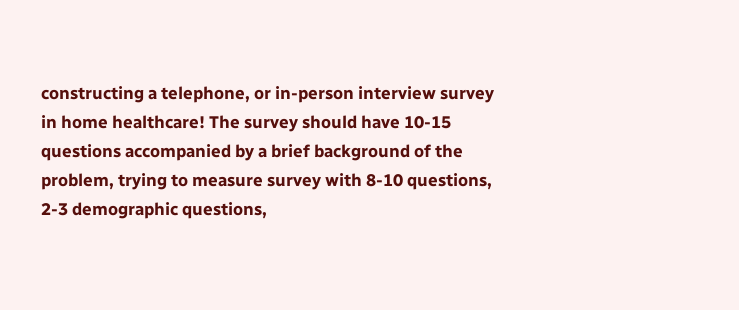constructing a telephone, or in-person interview survey in home healthcare! The survey should have 10-15 questions accompanied by a brief background of the problem, trying to measure survey with 8-10 questions, 2-3 demographic questions,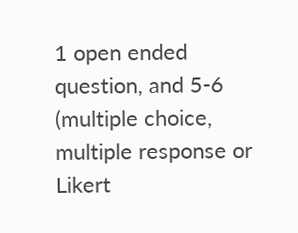1 open ended question, and 5-6 (multiple choice, multiple response or Likert